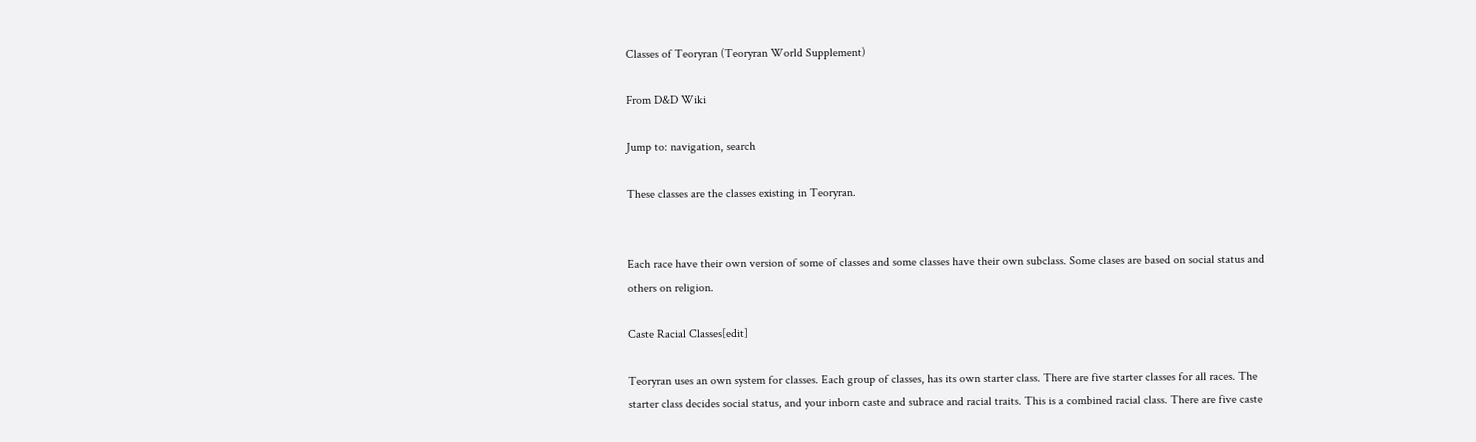Classes of Teoryran (Teoryran World Supplement)

From D&D Wiki

Jump to: navigation, search

These classes are the classes existing in Teoryran.


Each race have their own version of some of classes and some classes have their own subclass. Some clases are based on social status and others on religion.

Caste Racial Classes[edit]

Teoryran uses an own system for classes. Each group of classes, has its own starter class. There are five starter classes for all races. The starter class decides social status, and your inborn caste and subrace and racial traits. This is a combined racial class. There are five caste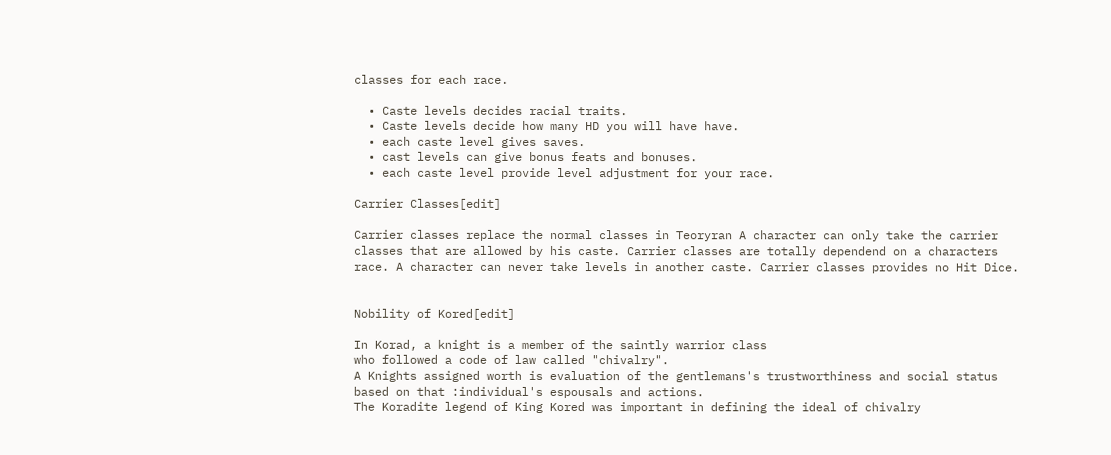classes for each race.

  • Caste levels decides racial traits.
  • Caste levels decide how many HD you will have have.
  • each caste level gives saves.
  • cast levels can give bonus feats and bonuses.
  • each caste level provide level adjustment for your race.

Carrier Classes[edit]

Carrier classes replace the normal classes in Teoryran A character can only take the carrier classes that are allowed by his caste. Carrier classes are totally dependend on a characters race. A character can never take levels in another caste. Carrier classes provides no Hit Dice.


Nobility of Kored[edit]

In Korad, a knight is a member of the saintly warrior class
who followed a code of law called "chivalry".
A Knights assigned worth is evaluation of the gentlemans's trustworthiness and social status based on that :individual's espousals and actions.
The Koradite legend of King Kored was important in defining the ideal of chivalry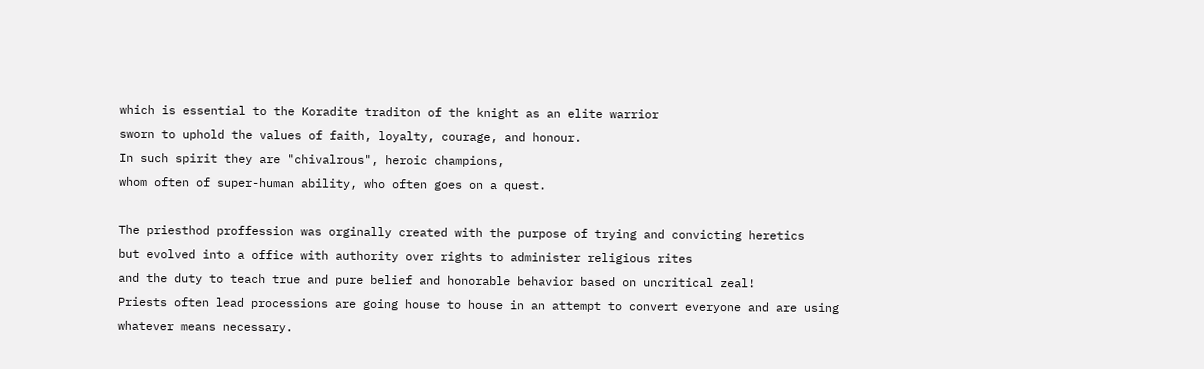which is essential to the Koradite traditon of the knight as an elite warrior
sworn to uphold the values of faith, loyalty, courage, and honour.
In such spirit they are "chivalrous", heroic champions,
whom often of super-human ability, who often goes on a quest.

The priesthod proffession was orginally created with the purpose of trying and convicting heretics
but evolved into a office with authority over rights to administer religious rites
and the duty to teach true and pure belief and honorable behavior based on uncritical zeal!
Priests often lead processions are going house to house in an attempt to convert everyone and are using
whatever means necessary.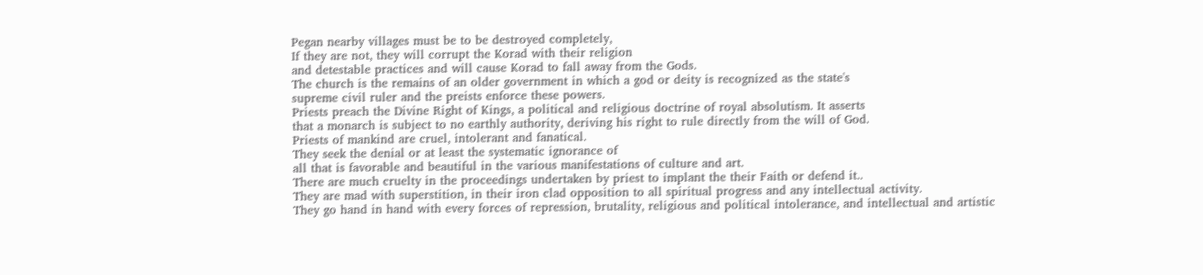Pegan nearby villages must be to be destroyed completely,
If they are not, they will corrupt the Korad with their religion
and detestable practices and will cause Korad to fall away from the Gods.
The church is the remains of an older government in which a god or deity is recognized as the state's
supreme civil ruler and the preists enforce these powers.
Priests preach the Divine Right of Kings, a political and religious doctrine of royal absolutism. It asserts
that a monarch is subject to no earthly authority, deriving his right to rule directly from the will of God.
Priests of mankind are cruel, intolerant and fanatical.
They seek the denial or at least the systematic ignorance of
all that is favorable and beautiful in the various manifestations of culture and art.
There are much cruelty in the proceedings undertaken by priest to implant the their Faith or defend it..
They are mad with superstition, in their iron clad opposition to all spiritual progress and any intellectual activity.
They go hand in hand with every forces of repression, brutality, religious and political intolerance, and intellectual and artistic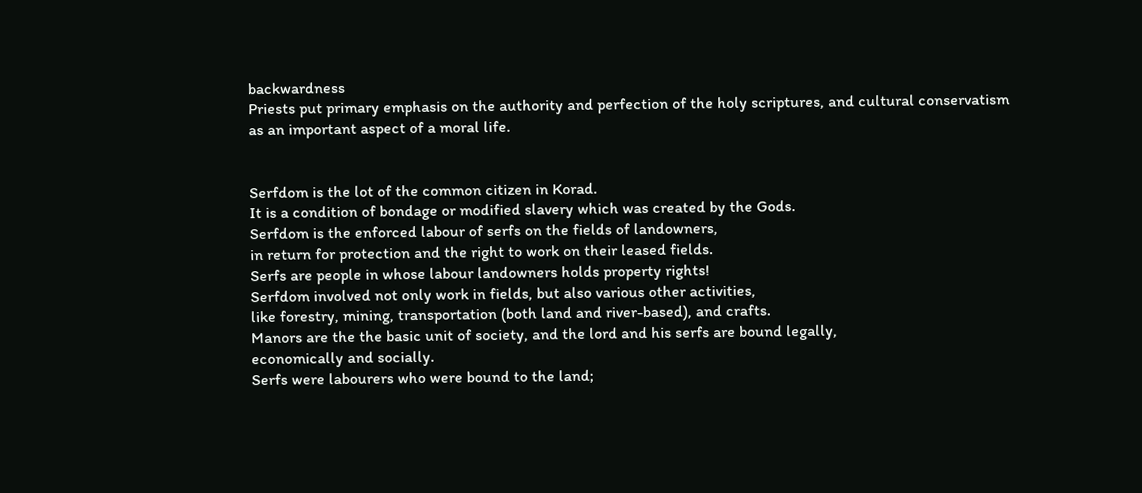backwardness
Priests put primary emphasis on the authority and perfection of the holy scriptures, and cultural conservatism as an important aspect of a moral life.


Serfdom is the lot of the common citizen in Korad.
It is a condition of bondage or modified slavery which was created by the Gods.
Serfdom is the enforced labour of serfs on the fields of landowners,
in return for protection and the right to work on their leased fields.
Serfs are people in whose labour landowners holds property rights!
Serfdom involved not only work in fields, but also various other activities,
like forestry, mining, transportation (both land and river-based), and crafts.
Manors are the the basic unit of society, and the lord and his serfs are bound legally,
economically and socially.
Serfs were labourers who were bound to the land;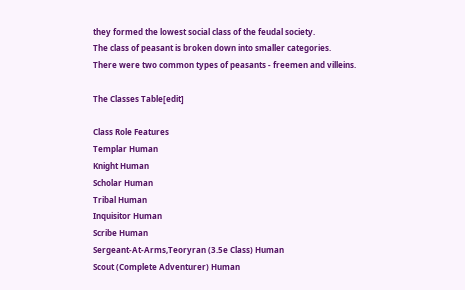they formed the lowest social class of the feudal society.
The class of peasant is broken down into smaller categories.
There were two common types of peasants - freemen and villeins.

The Classes Table[edit]

Class Role Features
Templar Human
Knight Human
Scholar Human
Tribal Human
Inquisitor Human
Scribe Human
Sergeant-At-Arms,Teoryran (3.5e Class) Human
Scout (Complete Adventurer) Human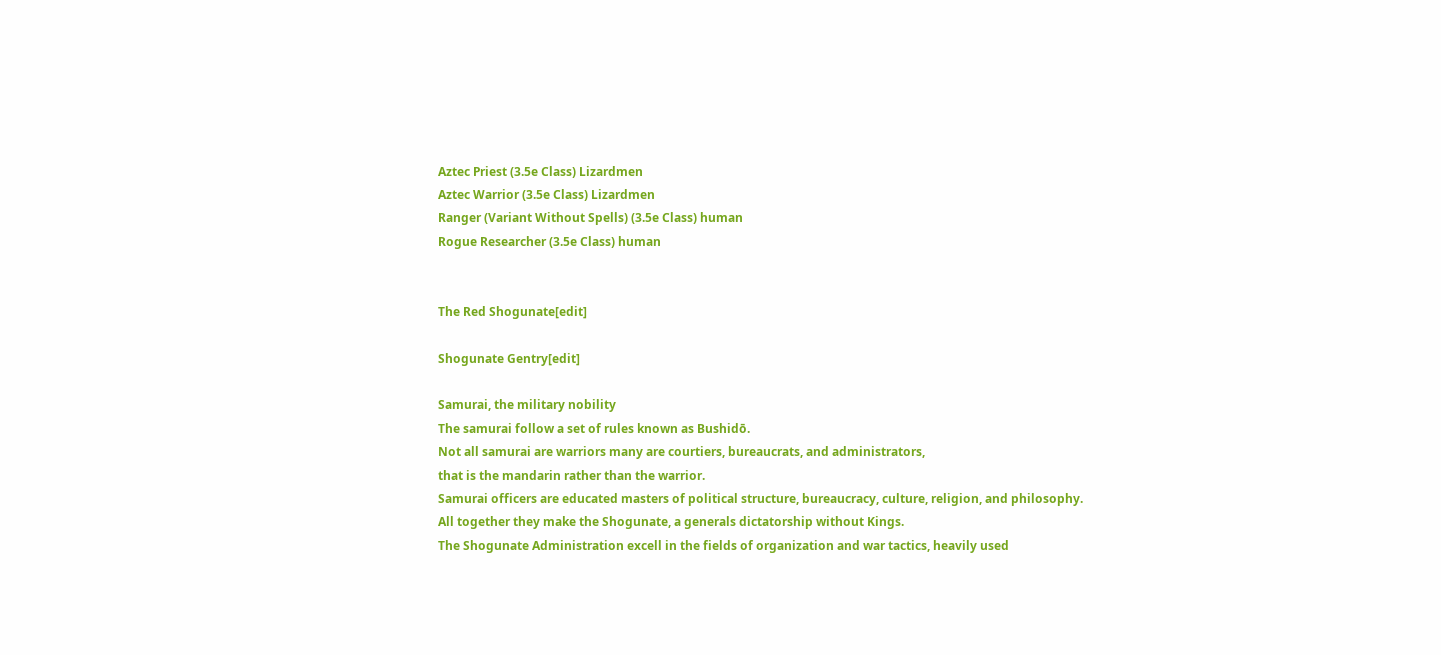Aztec Priest (3.5e Class) Lizardmen
Aztec Warrior (3.5e Class) Lizardmen
Ranger (Variant Without Spells) (3.5e Class) human
Rogue Researcher (3.5e Class) human


The Red Shogunate[edit]

Shogunate Gentry[edit]

Samurai, the military nobility
The samurai follow a set of rules known as Bushidō.
Not all samurai are warriors many are courtiers, bureaucrats, and administrators,
that is the mandarin rather than the warrior.
Samurai officers are educated masters of political structure, bureaucracy, culture, religion, and philosophy.
All together they make the Shogunate, a generals dictatorship without Kings.
The Shogunate Administration excell in the fields of organization and war tactics, heavily used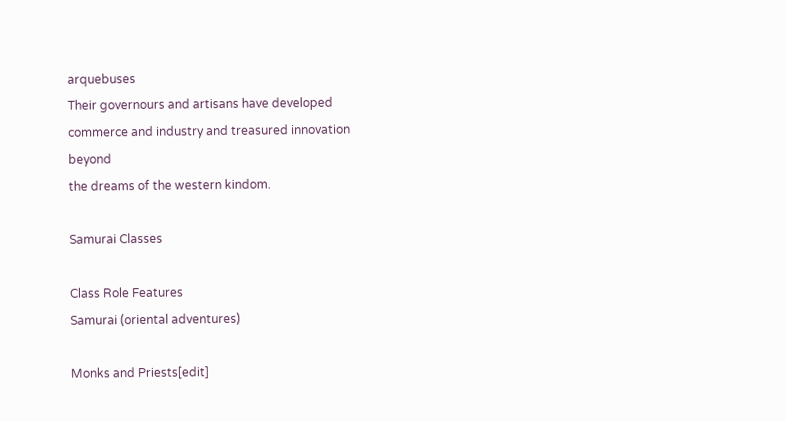arquebuses
Their governours and artisans have developed commerce and industry and treasured innovation beyond
the dreams of the western kindom.

Samurai Classes

Class Role Features
Samurai (oriental adventures)

Monks and Priests[edit]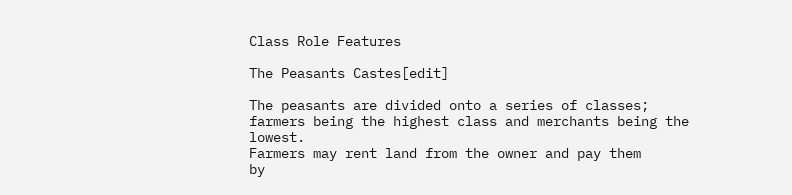Class Role Features

The Peasants Castes[edit]

The peasants are divided onto a series of classes;
farmers being the highest class and merchants being the lowest.
Farmers may rent land from the owner and pay them
by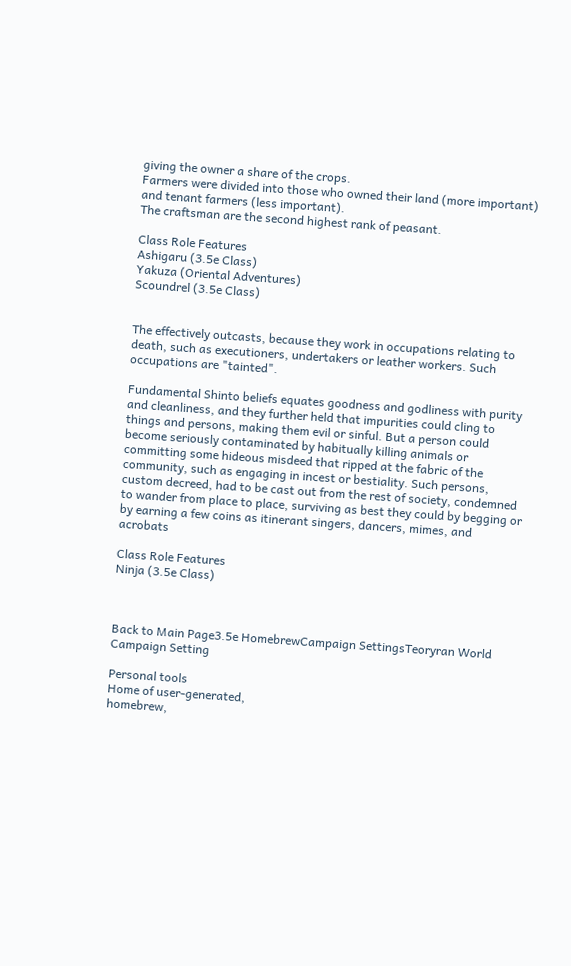giving the owner a share of the crops.
Farmers were divided into those who owned their land (more important)
and tenant farmers (less important).
The craftsman are the second highest rank of peasant.

Class Role Features
Ashigaru (3.5e Class)
Yakuza (Oriental Adventures)
Scoundrel (3.5e Class)


The effectively outcasts, because they work in occupations relating to death, such as executioners, undertakers or leather workers. Such occupations are "tainted".

Fundamental Shinto beliefs equates goodness and godliness with purity and cleanliness, and they further held that impurities could cling to things and persons, making them evil or sinful. But a person could become seriously contaminated by habitually killing animals or committing some hideous misdeed that ripped at the fabric of the community, such as engaging in incest or bestiality. Such persons, custom decreed, had to be cast out from the rest of society, condemned to wander from place to place, surviving as best they could by begging or by earning a few coins as itinerant singers, dancers, mimes, and acrobats

Class Role Features
Ninja (3.5e Class)



Back to Main Page3.5e HomebrewCampaign SettingsTeoryran World Campaign Setting

Personal tools
Home of user-generated,
homebrew,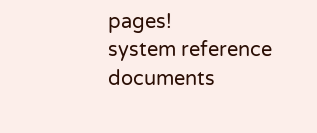pages!
system reference documents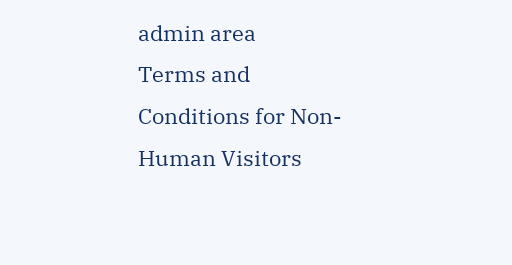admin area
Terms and Conditions for Non-Human Visitors